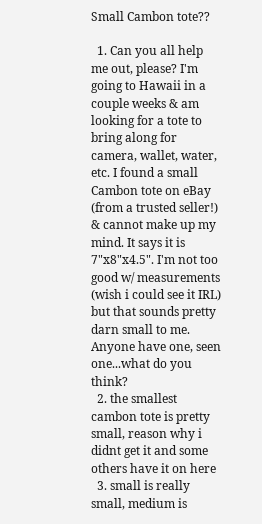Small Cambon tote??

  1. Can you all help me out, please? I'm going to Hawaii in a couple weeks & am looking for a tote to bring along for camera, wallet, water, etc. I found a small Cambon tote on eBay (from a trusted seller!) & cannot make up my mind. It says it is 7"x8"x4.5". I'm not too good w/ measurements (wish i could see it IRL) but that sounds pretty darn small to me. Anyone have one, seen one...what do you think?
  2. the smallest cambon tote is pretty small, reason why i didnt get it and some others have it on here
  3. small is really small, medium is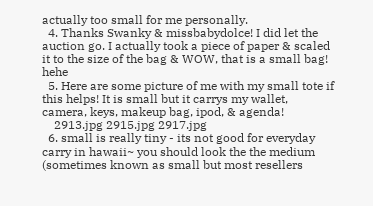actually too small for me personally.
  4. Thanks Swanky & missbabydolce! I did let the auction go. I actually took a piece of paper & scaled it to the size of the bag & WOW, that is a small bag! hehe
  5. Here are some picture of me with my small tote if this helps! It is small but it carrys my wallet, camera, keys, makeup bag, ipod, & agenda!
    2913.jpg 2915.jpg 2917.jpg
  6. small is really tiny - its not good for everyday carry in hawaii~ you should look the the medium (sometimes known as small but most resellers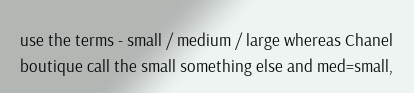use the terms - small / medium / large whereas Chanel boutique call the small something else and med=small,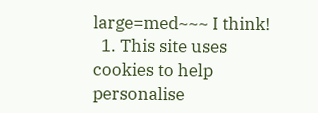large=med~~~ I think!
  1. This site uses cookies to help personalise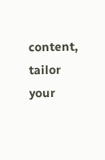content, tailor your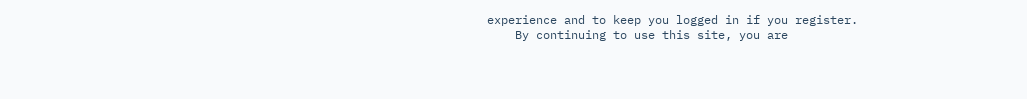experience and to keep you logged in if you register.
    By continuing to use this site, you are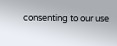consenting to our use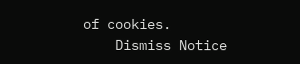of cookies.
    Dismiss Notice